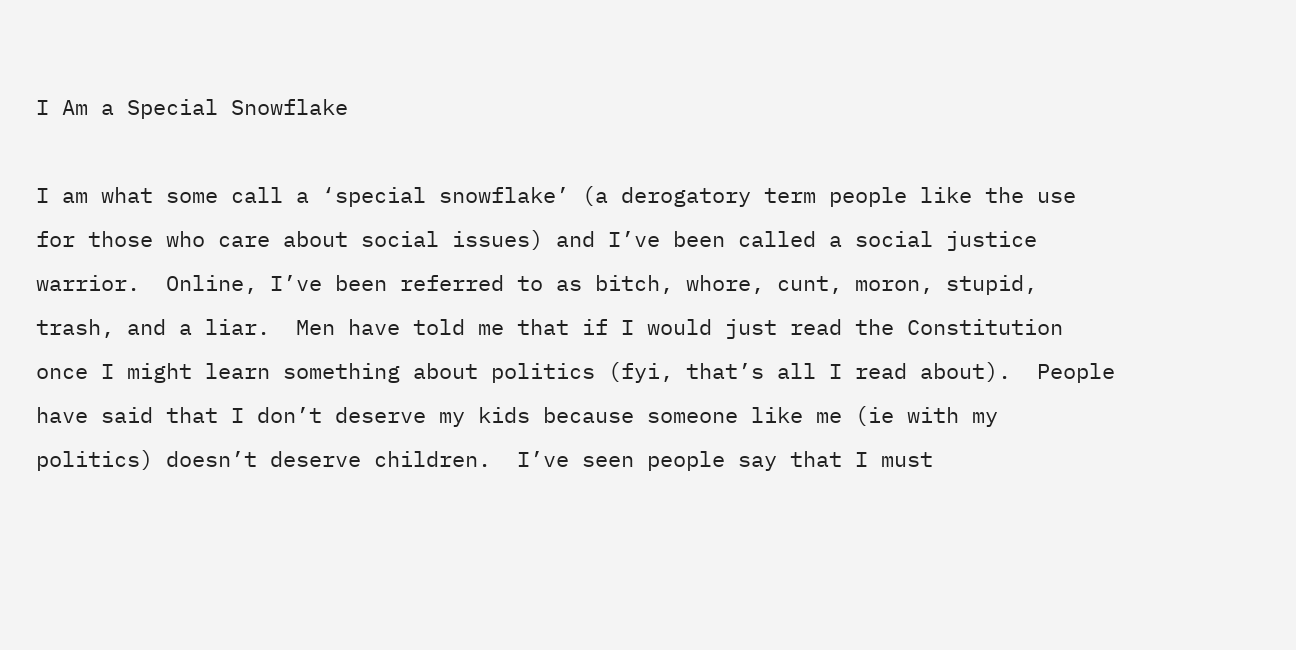I Am a Special Snowflake

I am what some call a ‘special snowflake’ (a derogatory term people like the use for those who care about social issues) and I’ve been called a social justice warrior.  Online, I’ve been referred to as bitch, whore, cunt, moron, stupid, trash, and a liar.  Men have told me that if I would just read the Constitution once I might learn something about politics (fyi, that’s all I read about).  People have said that I don’t deserve my kids because someone like me (ie with my politics) doesn’t deserve children.  I’ve seen people say that I must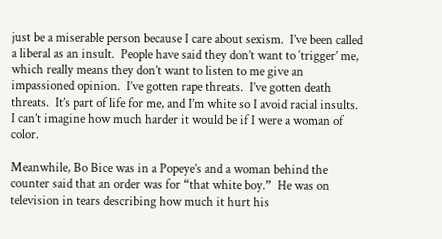just be a miserable person because I care about sexism.  I’ve been called a liberal as an insult.  People have said they don’t want to ‘trigger’ me, which really means they don’t want to listen to me give an impassioned opinion.  I’ve gotten rape threats.  I’ve gotten death threats.  It’s part of life for me, and I’m white so I avoid racial insults.  I can’t imagine how much harder it would be if I were a woman of color.

Meanwhile, Bo Bice was in a Popeye’s and a woman behind the counter said that an order was for “that white boy.”  He was on television in tears describing how much it hurt his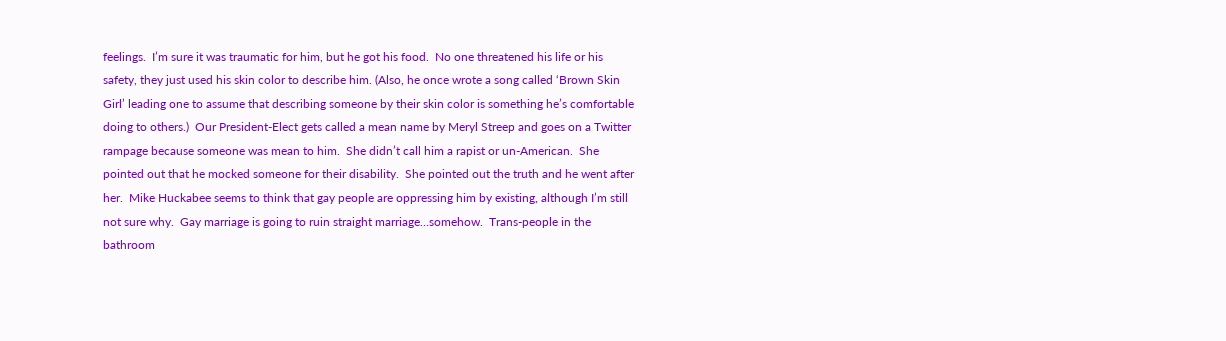feelings.  I’m sure it was traumatic for him, but he got his food.  No one threatened his life or his safety, they just used his skin color to describe him. (Also, he once wrote a song called ‘Brown Skin Girl’ leading one to assume that describing someone by their skin color is something he’s comfortable doing to others.)  Our President-Elect gets called a mean name by Meryl Streep and goes on a Twitter rampage because someone was mean to him.  She didn’t call him a rapist or un-American.  She pointed out that he mocked someone for their disability.  She pointed out the truth and he went after her.  Mike Huckabee seems to think that gay people are oppressing him by existing, although I’m still not sure why.  Gay marriage is going to ruin straight marriage…somehow.  Trans-people in the bathroom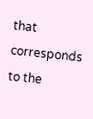that corresponds to the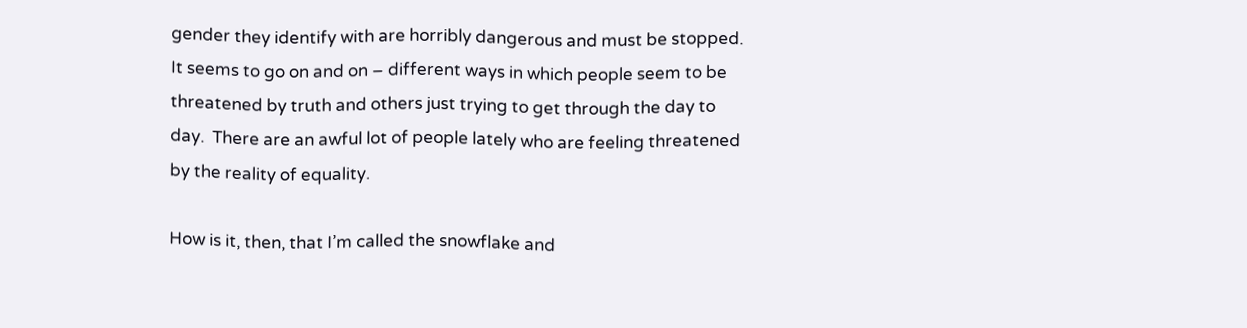gender they identify with are horribly dangerous and must be stopped.  It seems to go on and on – different ways in which people seem to be threatened by truth and others just trying to get through the day to day.  There are an awful lot of people lately who are feeling threatened by the reality of equality.

How is it, then, that I’m called the snowflake and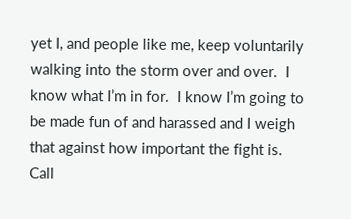yet I, and people like me, keep voluntarily walking into the storm over and over.  I know what I’m in for.  I know I’m going to be made fun of and harassed and I weigh that against how important the fight is.  Call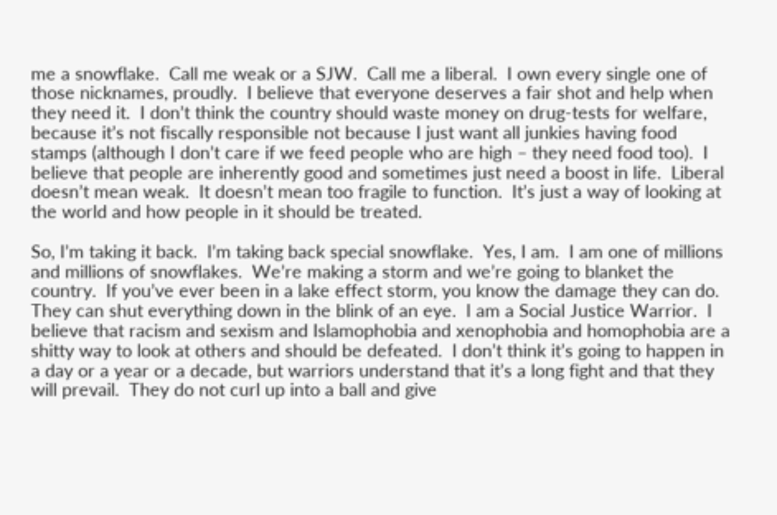me a snowflake.  Call me weak or a SJW.  Call me a liberal.  I own every single one of those nicknames, proudly.  I believe that everyone deserves a fair shot and help when they need it.  I don’t think the country should waste money on drug-tests for welfare, because it’s not fiscally responsible not because I just want all junkies having food stamps (although I don’t care if we feed people who are high – they need food too).  I believe that people are inherently good and sometimes just need a boost in life.  Liberal doesn’t mean weak.  It doesn’t mean too fragile to function.  It’s just a way of looking at the world and how people in it should be treated.

So, I’m taking it back.  I’m taking back special snowflake.  Yes, I am.  I am one of millions and millions of snowflakes.  We’re making a storm and we’re going to blanket the country.  If you’ve ever been in a lake effect storm, you know the damage they can do.  They can shut everything down in the blink of an eye.  I am a Social Justice Warrior.  I believe that racism and sexism and Islamophobia and xenophobia and homophobia are a shitty way to look at others and should be defeated.  I don’t think it’s going to happen in a day or a year or a decade, but warriors understand that it’s a long fight and that they will prevail.  They do not curl up into a ball and give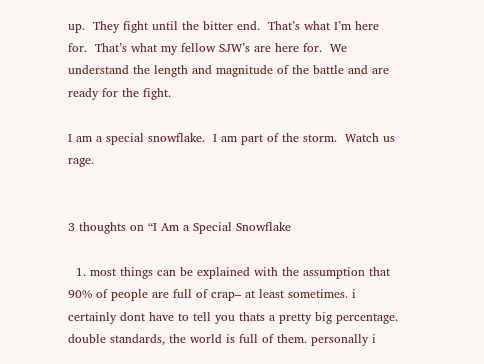up.  They fight until the bitter end.  That’s what I’m here for.  That’s what my fellow SJW’s are here for.  We understand the length and magnitude of the battle and are ready for the fight.

I am a special snowflake.  I am part of the storm.  Watch us rage.


3 thoughts on “I Am a Special Snowflake

  1. most things can be explained with the assumption that 90% of people are full of crap– at least sometimes. i certainly dont have to tell you thats a pretty big percentage. double standards, the world is full of them. personally i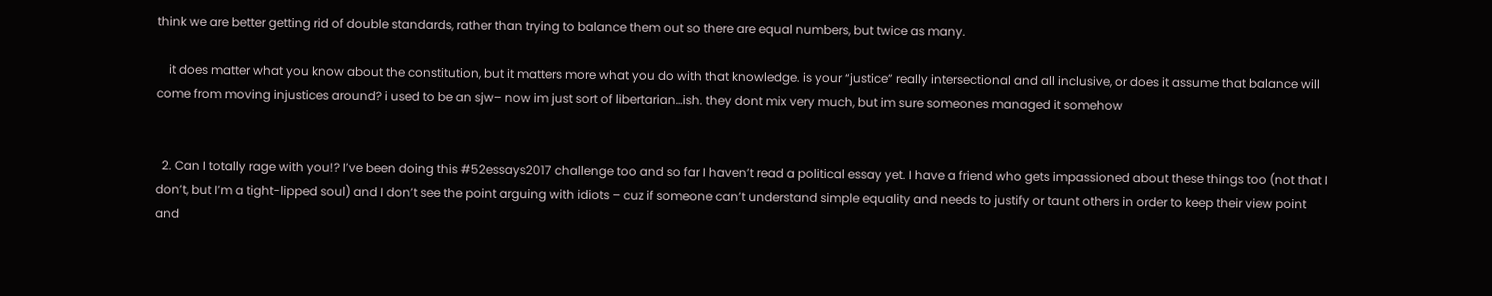think we are better getting rid of double standards, rather than trying to balance them out so there are equal numbers, but twice as many.

    it does matter what you know about the constitution, but it matters more what you do with that knowledge. is your “justice” really intersectional and all inclusive, or does it assume that balance will come from moving injustices around? i used to be an sjw– now im just sort of libertarian…ish. they dont mix very much, but im sure someones managed it somehow


  2. Can I totally rage with you!? I’ve been doing this #52essays2017 challenge too and so far I haven’t read a political essay yet. I have a friend who gets impassioned about these things too (not that I don’t, but I’m a tight-lipped soul) and I don’t see the point arguing with idiots – cuz if someone can’t understand simple equality and needs to justify or taunt others in order to keep their view point and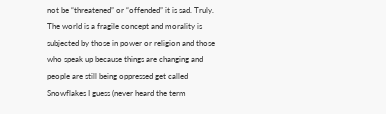not be “threatened” or “offended” it is sad. Truly. The world is a fragile concept and morality is subjected by those in power or religion and those who speak up because things are changing and people are still being oppressed get called Snowflakes I guess (never heard the term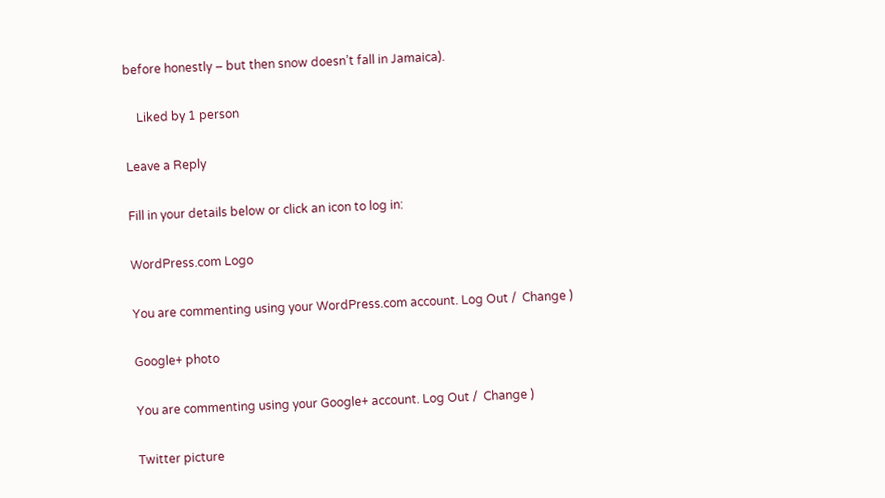before honestly – but then snow doesn’t fall in Jamaica).

    Liked by 1 person

Leave a Reply

Fill in your details below or click an icon to log in:

WordPress.com Logo

You are commenting using your WordPress.com account. Log Out /  Change )

Google+ photo

You are commenting using your Google+ account. Log Out /  Change )

Twitter picture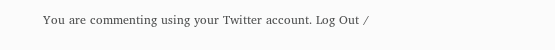You are commenting using your Twitter account. Log Out /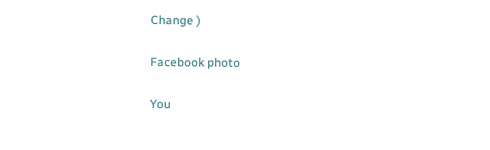Change )

Facebook photo

You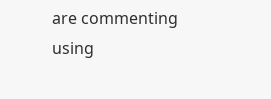are commenting using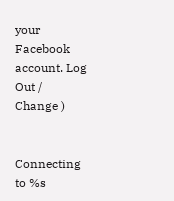your Facebook account. Log Out /  Change )


Connecting to %s